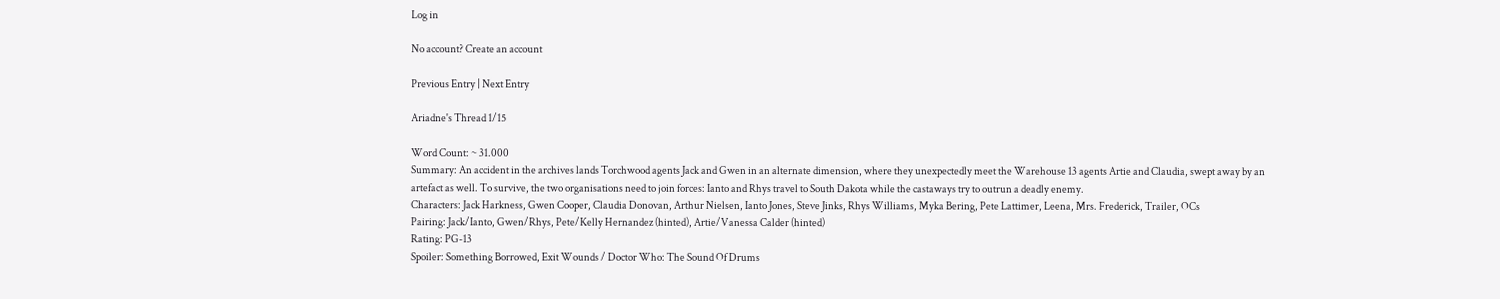Log in

No account? Create an account

Previous Entry | Next Entry

Ariadne's Thread 1/15

Word Count: ~ 31.000
Summary: An accident in the archives lands Torchwood agents Jack and Gwen in an alternate dimension, where they unexpectedly meet the Warehouse 13 agents Artie and Claudia, swept away by an artefact as well. To survive, the two organisations need to join forces: Ianto and Rhys travel to South Dakota while the castaways try to outrun a deadly enemy.
Characters: Jack Harkness, Gwen Cooper, Claudia Donovan, Arthur Nielsen, Ianto Jones, Steve Jinks, Rhys Williams, Myka Bering, Pete Lattimer, Leena, Mrs. Frederick, Trailer, OCs
Pairing: Jack/Ianto, Gwen/Rhys, Pete/Kelly Hernandez (hinted), Artie/Vanessa Calder (hinted)
Rating: PG-13
Spoiler: Something Borrowed, Exit Wounds / Doctor Who: The Sound Of Drums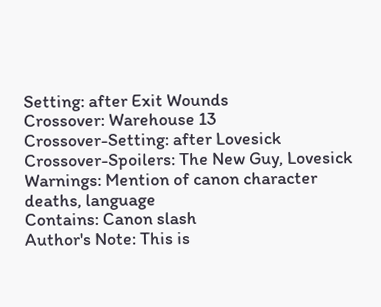Setting: after Exit Wounds
Crossover: Warehouse 13
Crossover-Setting: after Lovesick
Crossover-Spoilers: The New Guy, Lovesick
Warnings: Mention of canon character deaths, language
Contains: Canon slash
Author's Note: This is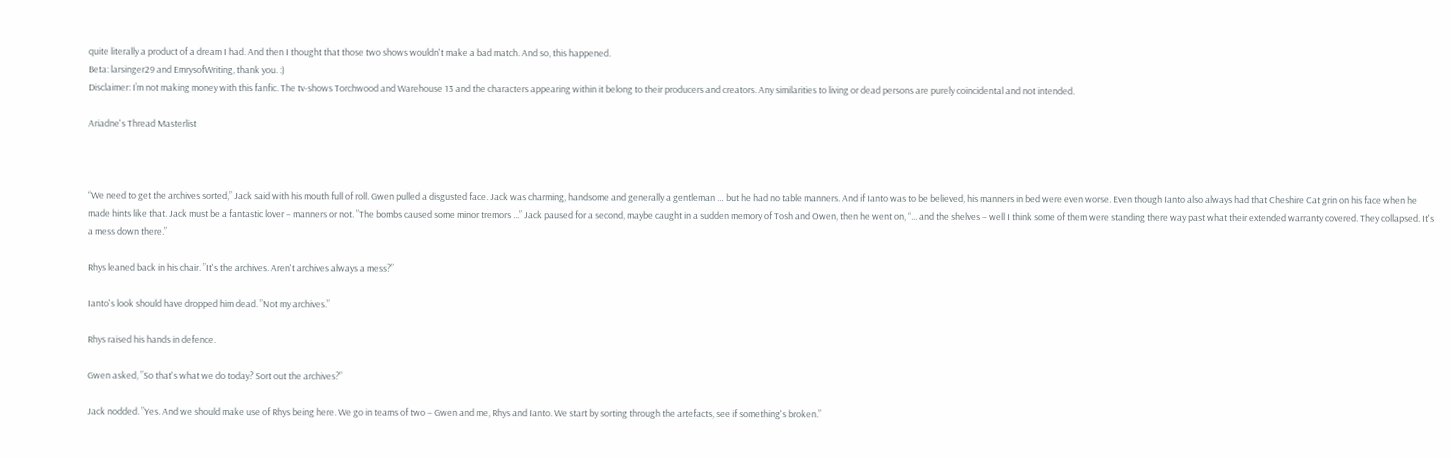quite literally a product of a dream I had. And then I thought that those two shows wouldn't make a bad match. And so, this happened.
Beta: larsinger29 and EmrysofWriting, thank you. :)
Disclaimer: I’m not making money with this fanfic. The tv-shows Torchwood and Warehouse 13 and the characters appearing within it belong to their producers and creators. Any similarities to living or dead persons are purely coincidental and not intended.

Ariadne's Thread Masterlist



“We need to get the archives sorted,” Jack said with his mouth full of roll. Gwen pulled a disgusted face. Jack was charming, handsome and generally a gentleman … but he had no table manners. And if Ianto was to be believed, his manners in bed were even worse. Even though Ianto also always had that Cheshire Cat grin on his face when he made hints like that. Jack must be a fantastic lover – manners or not. ”The bombs caused some minor tremors ...” Jack paused for a second, maybe caught in a sudden memory of Tosh and Owen, then he went on, “... and the shelves – well I think some of them were standing there way past what their extended warranty covered. They collapsed. It's a mess down there.”

Rhys leaned back in his chair. ”It's the archives. Aren't archives always a mess?”

Ianto's look should have dropped him dead. ”Not my archives.”

Rhys raised his hands in defence.

Gwen asked, ”So that's what we do today? Sort out the archives?”

Jack nodded. ”Yes. And we should make use of Rhys being here. We go in teams of two – Gwen and me, Rhys and Ianto. We start by sorting through the artefacts, see if something's broken.”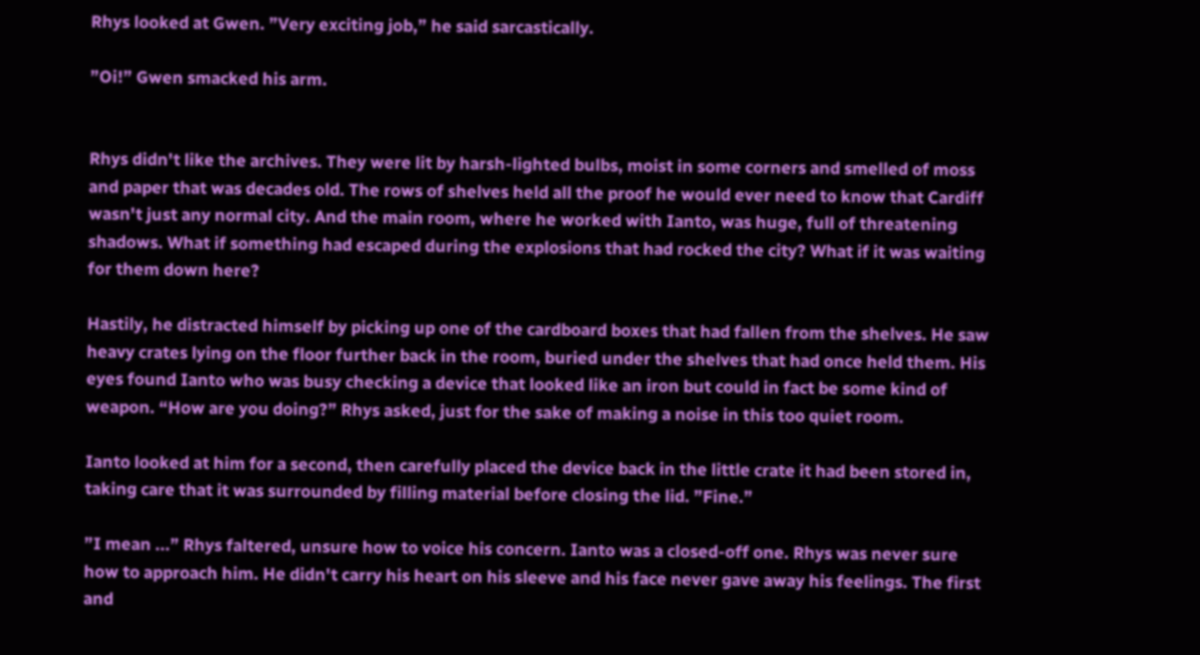Rhys looked at Gwen. ”Very exciting job,” he said sarcastically.

”Oi!” Gwen smacked his arm.


Rhys didn't like the archives. They were lit by harsh-lighted bulbs, moist in some corners and smelled of moss and paper that was decades old. The rows of shelves held all the proof he would ever need to know that Cardiff wasn't just any normal city. And the main room, where he worked with Ianto, was huge, full of threatening shadows. What if something had escaped during the explosions that had rocked the city? What if it was waiting for them down here?

Hastily, he distracted himself by picking up one of the cardboard boxes that had fallen from the shelves. He saw heavy crates lying on the floor further back in the room, buried under the shelves that had once held them. His eyes found Ianto who was busy checking a device that looked like an iron but could in fact be some kind of weapon. “How are you doing?” Rhys asked, just for the sake of making a noise in this too quiet room.

Ianto looked at him for a second, then carefully placed the device back in the little crate it had been stored in, taking care that it was surrounded by filling material before closing the lid. ”Fine.”

”I mean ...” Rhys faltered, unsure how to voice his concern. Ianto was a closed-off one. Rhys was never sure how to approach him. He didn't carry his heart on his sleeve and his face never gave away his feelings. The first and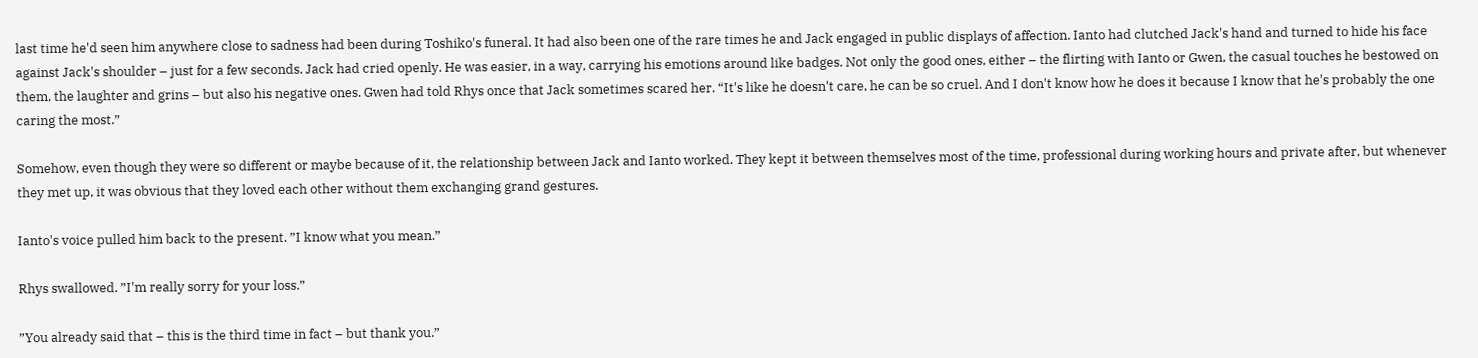last time he'd seen him anywhere close to sadness had been during Toshiko's funeral. It had also been one of the rare times he and Jack engaged in public displays of affection. Ianto had clutched Jack's hand and turned to hide his face against Jack's shoulder – just for a few seconds. Jack had cried openly. He was easier, in a way, carrying his emotions around like badges. Not only the good ones, either – the flirting with Ianto or Gwen, the casual touches he bestowed on them, the laughter and grins – but also his negative ones. Gwen had told Rhys once that Jack sometimes scared her. “It's like he doesn't care, he can be so cruel. And I don't know how he does it because I know that he's probably the one caring the most.”

Somehow, even though they were so different or maybe because of it, the relationship between Jack and Ianto worked. They kept it between themselves most of the time, professional during working hours and private after, but whenever they met up, it was obvious that they loved each other without them exchanging grand gestures.

Ianto's voice pulled him back to the present. ”I know what you mean.”

Rhys swallowed. ”I'm really sorry for your loss.”

”You already said that – this is the third time in fact – but thank you.”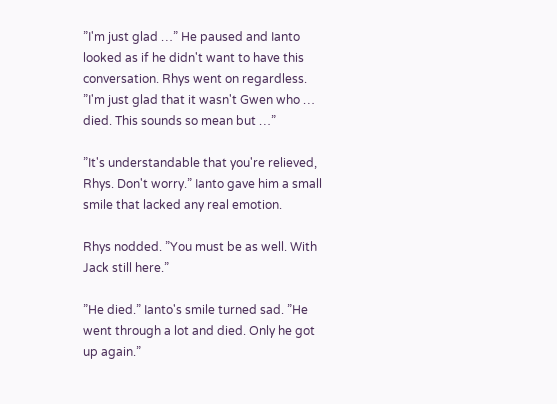”I'm just glad …” He paused and Ianto looked as if he didn't want to have this conversation. Rhys went on regardless. ”I'm just glad that it wasn't Gwen who … died. This sounds so mean but …”

”It's understandable that you're relieved, Rhys. Don't worry.” Ianto gave him a small smile that lacked any real emotion.

Rhys nodded. ”You must be as well. With Jack still here.”

”He died.” Ianto's smile turned sad. ”He went through a lot and died. Only he got up again.”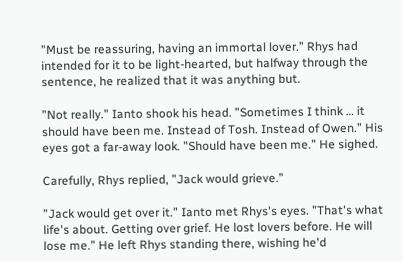”Must be reassuring, having an immortal lover.” Rhys had intended for it to be light-hearted, but halfway through the sentence, he realized that it was anything but.

”Not really.” Ianto shook his head. ”Sometimes I think … it should have been me. Instead of Tosh. Instead of Owen.” His eyes got a far-away look. ”Should have been me.” He sighed.

Carefully, Rhys replied, ”Jack would grieve.”

”Jack would get over it.” Ianto met Rhys's eyes. ”That's what life's about. Getting over grief. He lost lovers before. He will lose me.” He left Rhys standing there, wishing he'd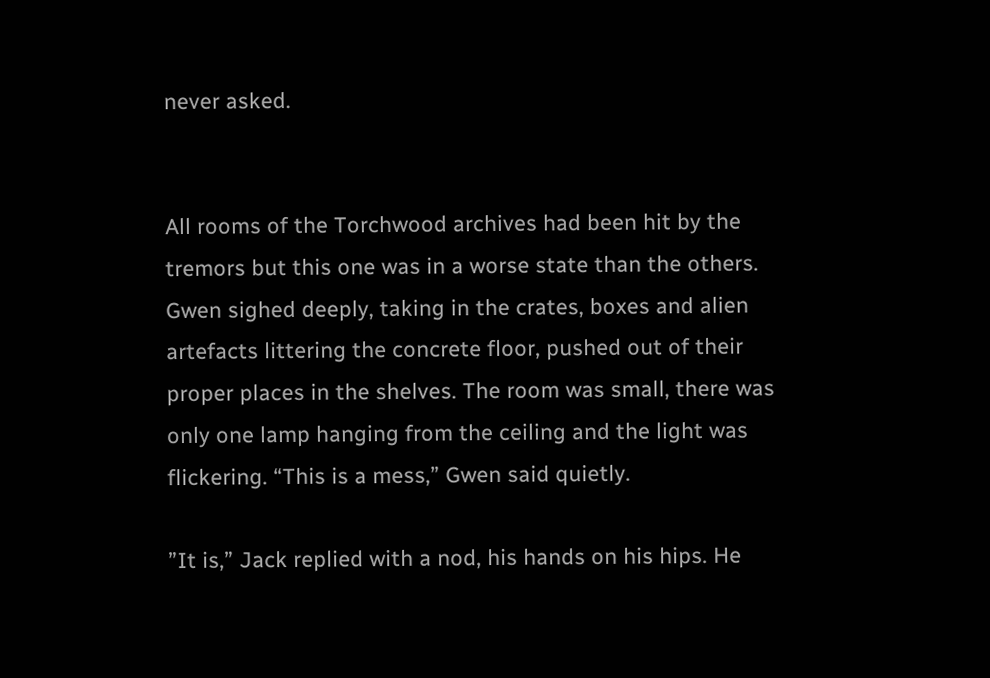never asked.


All rooms of the Torchwood archives had been hit by the tremors but this one was in a worse state than the others. Gwen sighed deeply, taking in the crates, boxes and alien artefacts littering the concrete floor, pushed out of their proper places in the shelves. The room was small, there was only one lamp hanging from the ceiling and the light was flickering. “This is a mess,” Gwen said quietly.

”It is,” Jack replied with a nod, his hands on his hips. He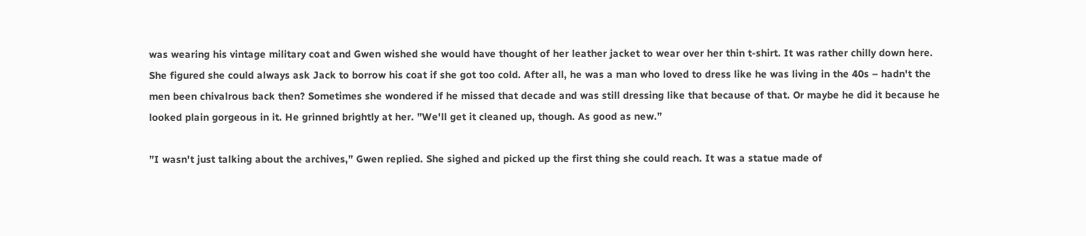was wearing his vintage military coat and Gwen wished she would have thought of her leather jacket to wear over her thin t-shirt. It was rather chilly down here. She figured she could always ask Jack to borrow his coat if she got too cold. After all, he was a man who loved to dress like he was living in the 40s – hadn't the men been chivalrous back then? Sometimes she wondered if he missed that decade and was still dressing like that because of that. Or maybe he did it because he looked plain gorgeous in it. He grinned brightly at her. ”We'll get it cleaned up, though. As good as new.”

”I wasn't just talking about the archives,” Gwen replied. She sighed and picked up the first thing she could reach. It was a statue made of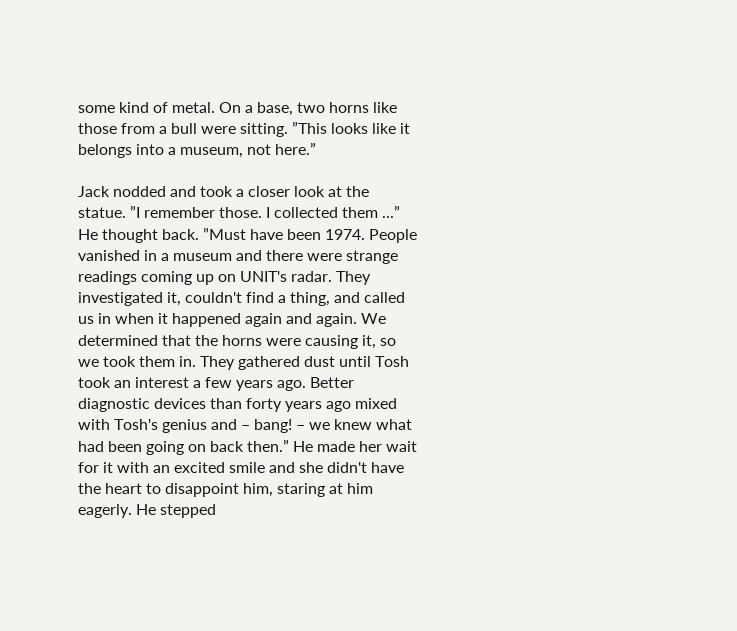some kind of metal. On a base, two horns like those from a bull were sitting. ”This looks like it belongs into a museum, not here.”

Jack nodded and took a closer look at the statue. ”I remember those. I collected them ...” He thought back. ”Must have been 1974. People vanished in a museum and there were strange readings coming up on UNIT's radar. They investigated it, couldn't find a thing, and called us in when it happened again and again. We determined that the horns were causing it, so we took them in. They gathered dust until Tosh took an interest a few years ago. Better diagnostic devices than forty years ago mixed with Tosh's genius and – bang! – we knew what had been going on back then.” He made her wait for it with an excited smile and she didn't have the heart to disappoint him, staring at him eagerly. He stepped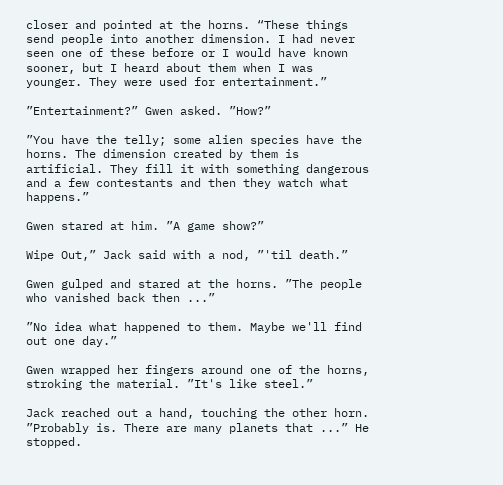closer and pointed at the horns. “These things send people into another dimension. I had never seen one of these before or I would have known sooner, but I heard about them when I was younger. They were used for entertainment.”

”Entertainment?” Gwen asked. ”How?”

”You have the telly; some alien species have the horns. The dimension created by them is artificial. They fill it with something dangerous and a few contestants and then they watch what happens.”

Gwen stared at him. ”A game show?”

Wipe Out,” Jack said with a nod, ”'til death.”

Gwen gulped and stared at the horns. ”The people who vanished back then ...”

”No idea what happened to them. Maybe we'll find out one day.”

Gwen wrapped her fingers around one of the horns, stroking the material. ”It's like steel.”

Jack reached out a hand, touching the other horn. ”Probably is. There are many planets that ...” He stopped.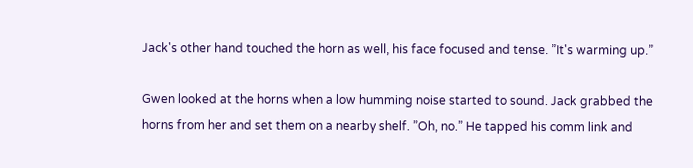Jack's other hand touched the horn as well, his face focused and tense. ”It's warming up.”

Gwen looked at the horns when a low humming noise started to sound. Jack grabbed the horns from her and set them on a nearby shelf. ”Oh, no.” He tapped his comm link and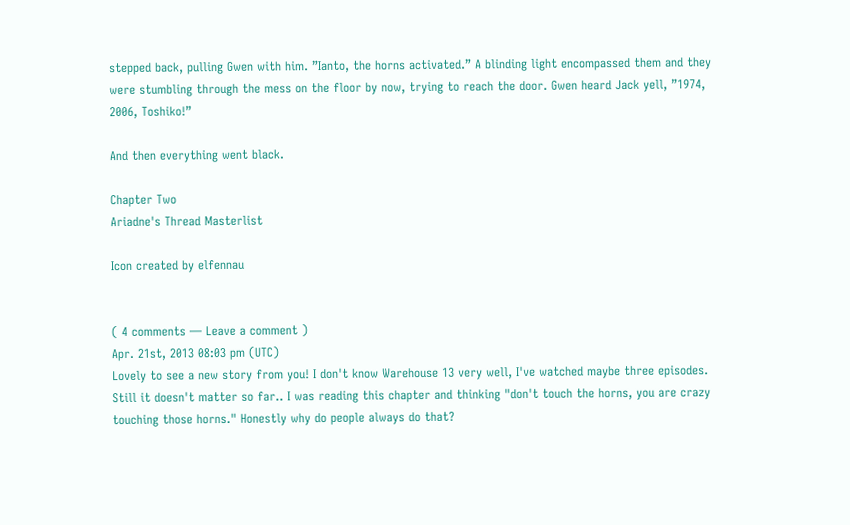stepped back, pulling Gwen with him. ”Ianto, the horns activated.” A blinding light encompassed them and they were stumbling through the mess on the floor by now, trying to reach the door. Gwen heard Jack yell, ”1974, 2006, Toshiko!”

And then everything went black.

Chapter Two
Ariadne's Thread Masterlist

Icon created by elfennau


( 4 comments — Leave a comment )
Apr. 21st, 2013 08:03 pm (UTC)
Lovely to see a new story from you! I don't know Warehouse 13 very well, I've watched maybe three episodes. Still it doesn't matter so far.. I was reading this chapter and thinking "don't touch the horns, you are crazy touching those horns." Honestly why do people always do that?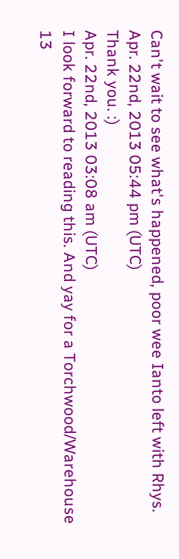Can't wait to see what's happened, poor wee Ianto left with Rhys.
Apr. 22nd, 2013 05:44 pm (UTC)
Thank you. :)
Apr. 22nd, 2013 03:08 am (UTC)
I look forward to reading this. And yay for a Torchwood/Warehouse 13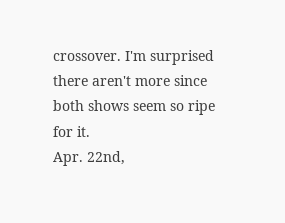crossover. I'm surprised there aren't more since both shows seem so ripe for it.
Apr. 22nd,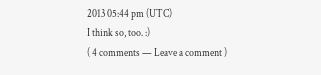2013 05:44 pm (UTC)
I think so, too. :)
( 4 comments — Leave a comment )